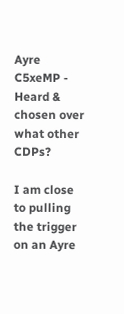Ayre C5xeMP - Heard & chosen over what other CDPs?

I am close to pulling the trigger on an Ayre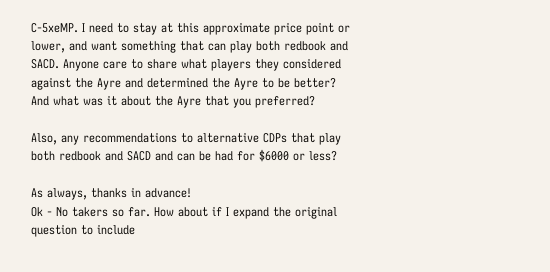C-5xeMP. I need to stay at this approximate price point or lower, and want something that can play both redbook and SACD. Anyone care to share what players they considered against the Ayre and determined the Ayre to be better? And what was it about the Ayre that you preferred?

Also, any recommendations to alternative CDPs that play both redbook and SACD and can be had for $6000 or less?

As always, thanks in advance!
Ok - No takers so far. How about if I expand the original question to include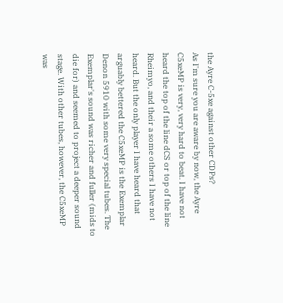the Ayre C-5xe against other CDPs?
As I'm sure you are aware by now, the Ayre C5xeMP is very, very hard to beat. I have not heard the top of the line dCS or top of the line Rheimyo, and their a some others I have not heard. But the only player I have heard that arguably bettered the C5xeMP is the Exemplar Denon 5910 with some very special tubes. The Exemplar's sound was richer and fuller (mids to die for) and seemed to project a deeper sound stage. With other tubes, however, the C5xeMP was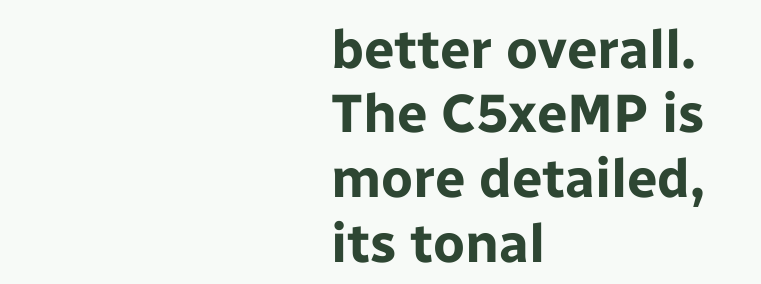better overall. The C5xeMP is more detailed, its tonal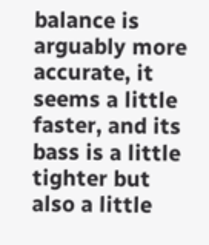balance is arguably more accurate, it seems a little faster, and its bass is a little tighter but also a little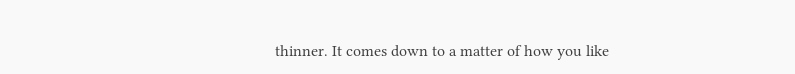thinner. It comes down to a matter of how you like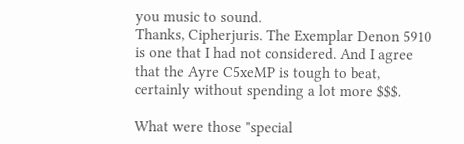you music to sound.
Thanks, Cipherjuris. The Exemplar Denon 5910 is one that I had not considered. And I agree that the Ayre C5xeMP is tough to beat, certainly without spending a lot more $$$.

What were those "special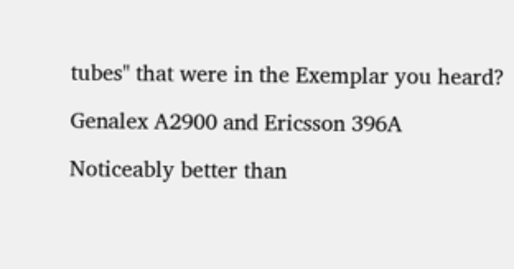tubes" that were in the Exemplar you heard?

Genalex A2900 and Ericsson 396A

Noticeably better than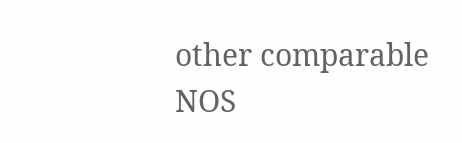other comparable NOS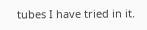tubes I have tried in it.